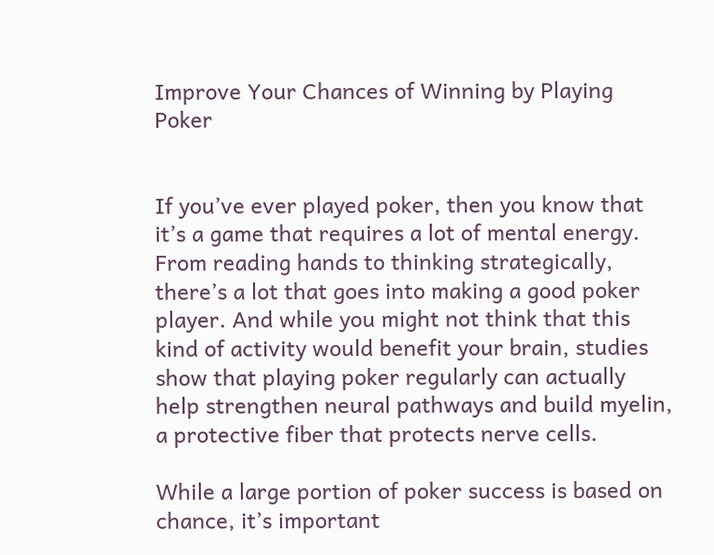Improve Your Chances of Winning by Playing Poker


If you’ve ever played poker, then you know that it’s a game that requires a lot of mental energy. From reading hands to thinking strategically, there’s a lot that goes into making a good poker player. And while you might not think that this kind of activity would benefit your brain, studies show that playing poker regularly can actually help strengthen neural pathways and build myelin, a protective fiber that protects nerve cells.

While a large portion of poker success is based on chance, it’s important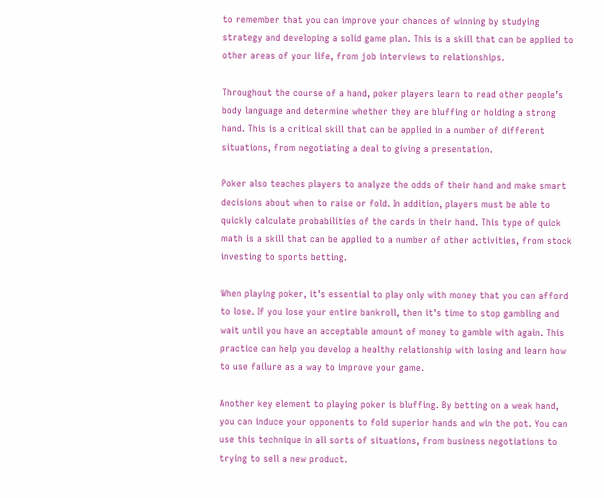to remember that you can improve your chances of winning by studying strategy and developing a solid game plan. This is a skill that can be applied to other areas of your life, from job interviews to relationships.

Throughout the course of a hand, poker players learn to read other people’s body language and determine whether they are bluffing or holding a strong hand. This is a critical skill that can be applied in a number of different situations, from negotiating a deal to giving a presentation.

Poker also teaches players to analyze the odds of their hand and make smart decisions about when to raise or fold. In addition, players must be able to quickly calculate probabilities of the cards in their hand. This type of quick math is a skill that can be applied to a number of other activities, from stock investing to sports betting.

When playing poker, it’s essential to play only with money that you can afford to lose. If you lose your entire bankroll, then it’s time to stop gambling and wait until you have an acceptable amount of money to gamble with again. This practice can help you develop a healthy relationship with losing and learn how to use failure as a way to improve your game.

Another key element to playing poker is bluffing. By betting on a weak hand, you can induce your opponents to fold superior hands and win the pot. You can use this technique in all sorts of situations, from business negotiations to trying to sell a new product.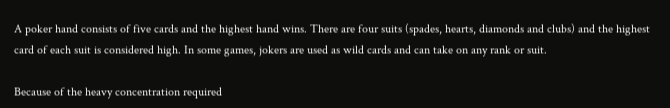A poker hand consists of five cards and the highest hand wins. There are four suits (spades, hearts, diamonds and clubs) and the highest card of each suit is considered high. In some games, jokers are used as wild cards and can take on any rank or suit.

Because of the heavy concentration required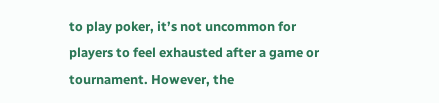to play poker, it’s not uncommon for players to feel exhausted after a game or tournament. However, the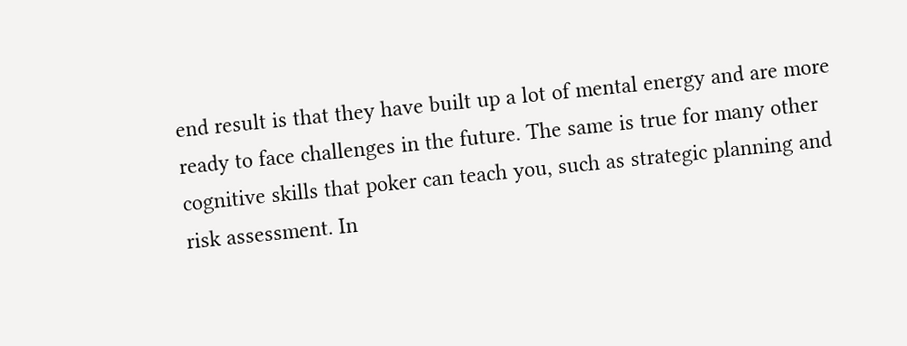end result is that they have built up a lot of mental energy and are more ready to face challenges in the future. The same is true for many other cognitive skills that poker can teach you, such as strategic planning and risk assessment. In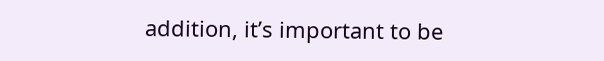addition, it’s important to be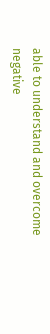able to understand and overcome negative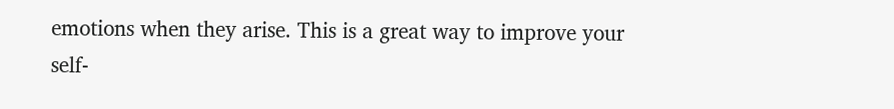emotions when they arise. This is a great way to improve your self-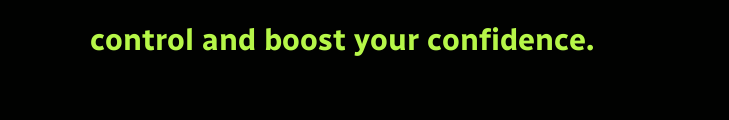control and boost your confidence.